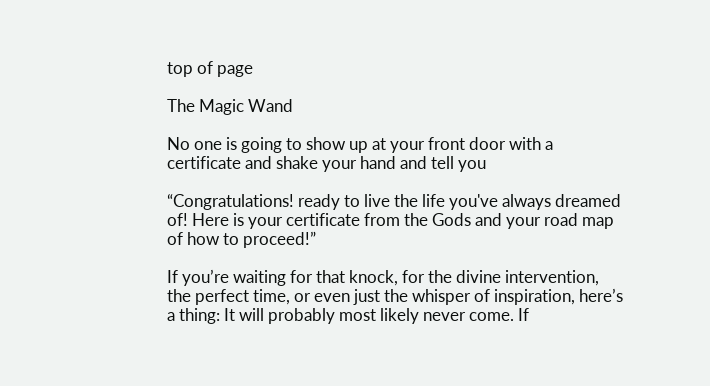top of page

The Magic Wand

No one is going to show up at your front door with a certificate and shake your hand and tell you

“Congratulations! ready to live the life you've always dreamed of! Here is your certificate from the Gods and your road map of how to proceed!”

If you’re waiting for that knock, for the divine intervention, the perfect time, or even just the whisper of inspiration, here’s a thing: It will probably most likely never come. If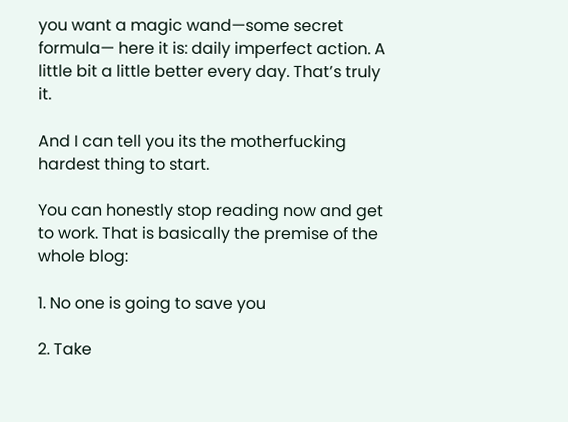you want a magic wand—some secret formula— here it is: daily imperfect action. A little bit a little better every day. That’s truly it.

And I can tell you its the motherfucking hardest thing to start.

You can honestly stop reading now and get to work. That is basically the premise of the whole blog:

1. No one is going to save you

2. Take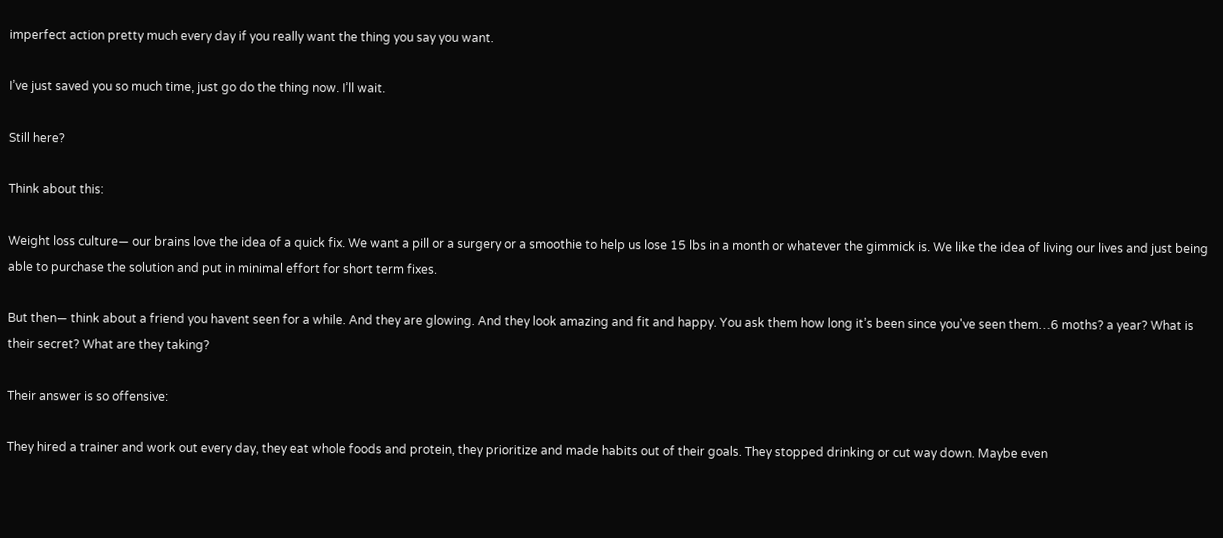imperfect action pretty much every day if you really want the thing you say you want.

I’ve just saved you so much time, just go do the thing now. I’ll wait.

Still here?

Think about this:

Weight loss culture— our brains love the idea of a quick fix. We want a pill or a surgery or a smoothie to help us lose 15 lbs in a month or whatever the gimmick is. We like the idea of living our lives and just being able to purchase the solution and put in minimal effort for short term fixes.

But then— think about a friend you havent seen for a while. And they are glowing. And they look amazing and fit and happy. You ask them how long it’s been since you've seen them…6 moths? a year? What is their secret? What are they taking?

Their answer is so offensive:

They hired a trainer and work out every day, they eat whole foods and protein, they prioritize and made habits out of their goals. They stopped drinking or cut way down. Maybe even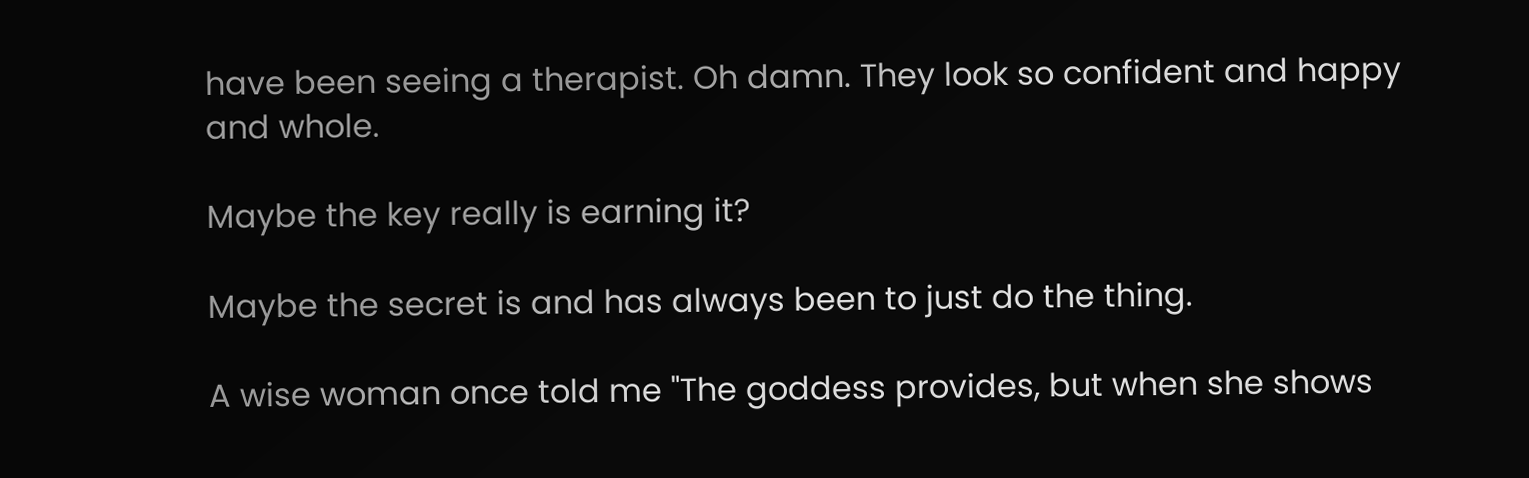have been seeing a therapist. Oh damn. They look so confident and happy and whole.

Maybe the key really is earning it?

Maybe the secret is and has always been to just do the thing.

A wise woman once told me "The goddess provides, but when she shows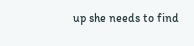up she needs to find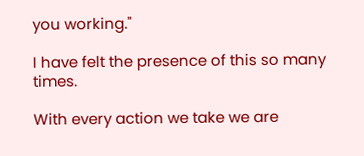you working."

I have felt the presence of this so many times.

With every action we take we are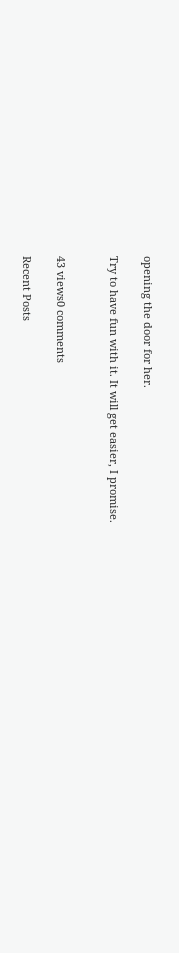opening the door for her.

Try to have fun with it. It will get easier, I promise.


43 views0 comments

Recent Posts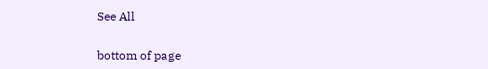See All


bottom of page